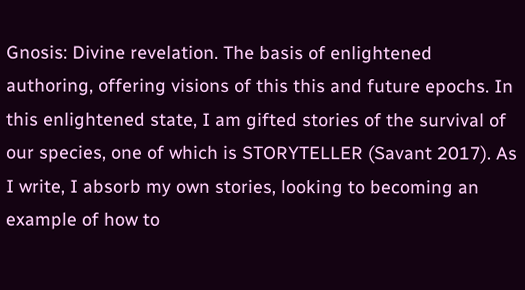Gnosis: Divine revelation. The basis of enlightened authoring, offering visions of this this and future epochs. In this enlightened state, I am gifted stories of the survival of our species, one of which is STORYTELLER (Savant 2017). As I write, I absorb my own stories, looking to becoming an example of how to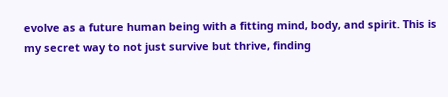evolve as a future human being with a fitting mind, body, and spirit. This is my secret way to not just survive but thrive, finding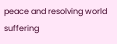peace and resolving world suffering